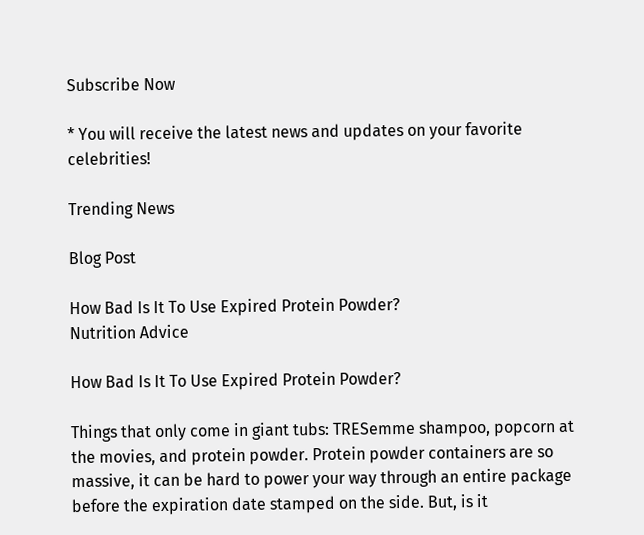Subscribe Now

* You will receive the latest news and updates on your favorite celebrities!

Trending News

Blog Post

How Bad Is It To Use Expired Protein Powder?
Nutrition Advice

How Bad Is It To Use Expired Protein Powder?

Things that only come in giant tubs: TRESemme shampoo, popcorn at the movies, and protein powder. Protein powder containers are so massive, it can be hard to power your way through an entire package before the expiration date stamped on the side. But, is it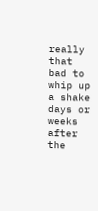really that bad to whip up a shake days or weeks after the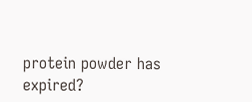protein powder has expired?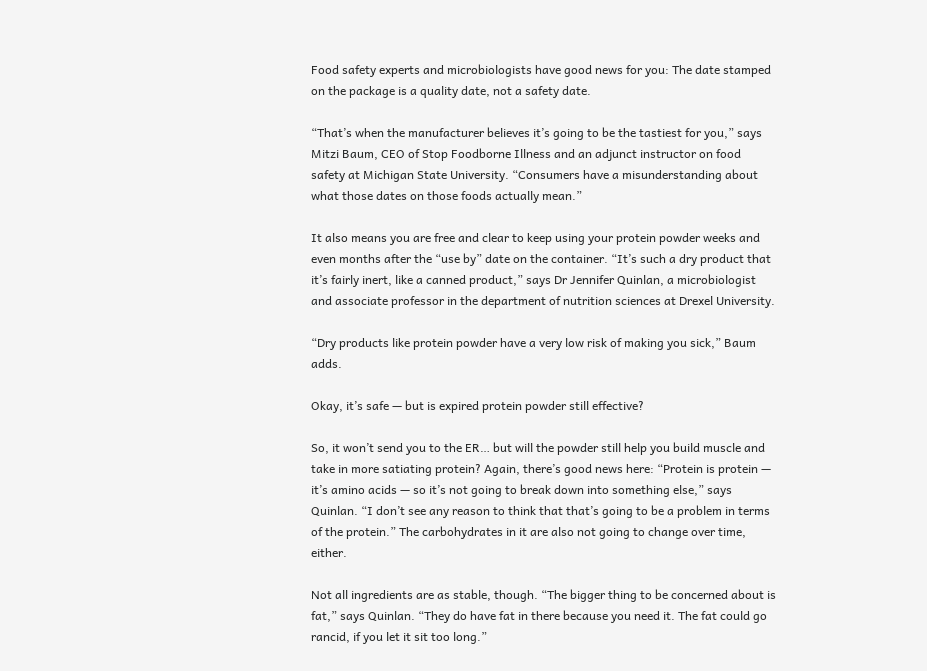Food safety experts and microbiologists have good news for you: The date stamped on the package is a quality date, not a safety date.

“That’s when the manufacturer believes it’s going to be the tastiest for you,” says Mitzi Baum, CEO of Stop Foodborne Illness and an adjunct instructor on food safety at Michigan State University. “Consumers have a misunderstanding about what those dates on those foods actually mean.”

It also means you are free and clear to keep using your protein powder weeks and even months after the “use by” date on the container. “It’s such a dry product that it’s fairly inert, like a canned product,” says Dr Jennifer Quinlan, a microbiologist and associate professor in the department of nutrition sciences at Drexel University.

“Dry products like protein powder have a very low risk of making you sick,” Baum adds.

Okay, it’s safe — but is expired protein powder still effective?

So, it won’t send you to the ER… but will the powder still help you build muscle and take in more satiating protein? Again, there’s good news here: “Protein is protein — it’s amino acids — so it’s not going to break down into something else,” says Quinlan. “I don’t see any reason to think that that’s going to be a problem in terms of the protein.” The carbohydrates in it are also not going to change over time, either.

Not all ingredients are as stable, though. “The bigger thing to be concerned about is fat,” says Quinlan. “They do have fat in there because you need it. The fat could go rancid, if you let it sit too long.”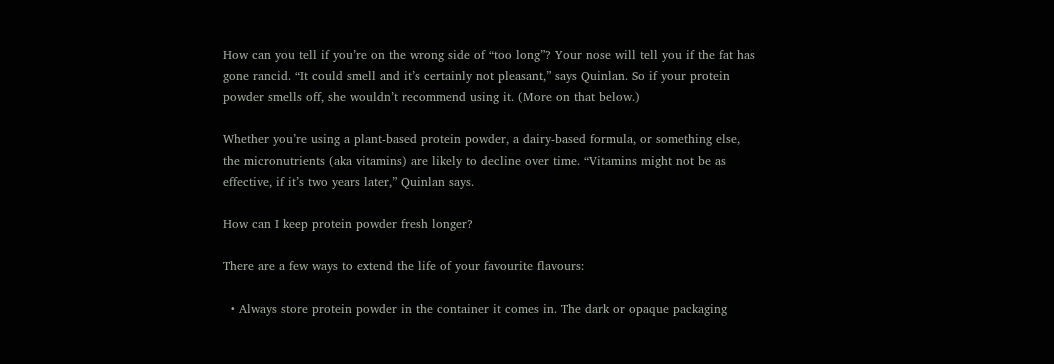How can you tell if you’re on the wrong side of “too long”? Your nose will tell you if the fat has gone rancid. “It could smell and it’s certainly not pleasant,” says Quinlan. So if your protein powder smells off, she wouldn’t recommend using it. (More on that below.)

Whether you’re using a plant-based protein powder, a dairy-based formula, or something else, the micronutrients (aka vitamins) are likely to decline over time. “Vitamins might not be as effective, if it’s two years later,” Quinlan says.

How can I keep protein powder fresh longer?

There are a few ways to extend the life of your favourite flavours:

  • Always store protein powder in the container it comes in. The dark or opaque packaging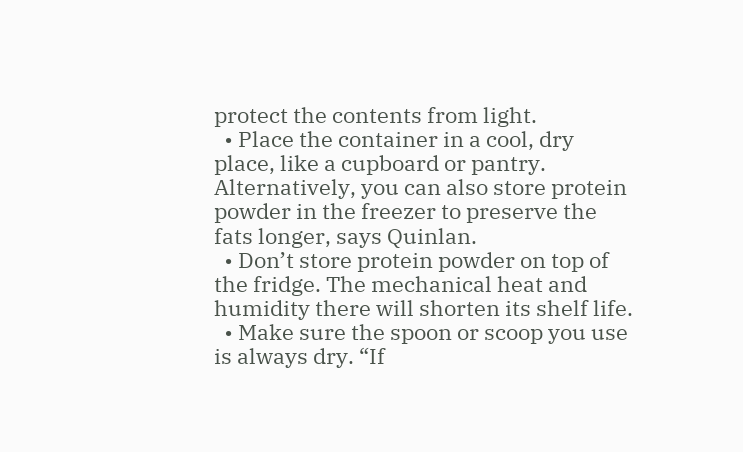protect the contents from light.
  • Place the container in a cool, dry place, like a cupboard or pantry. Alternatively, you can also store protein powder in the freezer to preserve the fats longer, says Quinlan.
  • Don’t store protein powder on top of the fridge. The mechanical heat and humidity there will shorten its shelf life.
  • Make sure the spoon or scoop you use is always dry. “If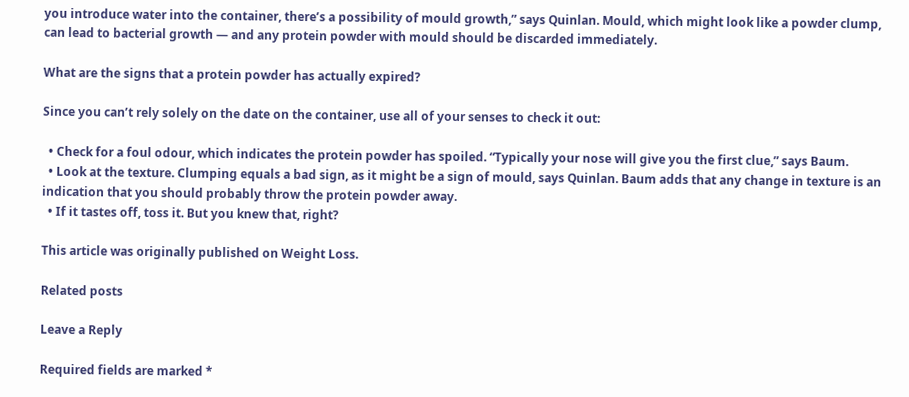you introduce water into the container, there’s a possibility of mould growth,” says Quinlan. Mould, which might look like a powder clump, can lead to bacterial growth — and any protein powder with mould should be discarded immediately.

What are the signs that a protein powder has actually expired?

Since you can’t rely solely on the date on the container, use all of your senses to check it out:

  • Check for a foul odour, which indicates the protein powder has spoiled. “Typically your nose will give you the first clue,” says Baum.
  • Look at the texture. Clumping equals a bad sign, as it might be a sign of mould, says Quinlan. Baum adds that any change in texture is an indication that you should probably throw the protein powder away.
  • If it tastes off, toss it. But you knew that, right?

This article was originally published on Weight Loss.

Related posts

Leave a Reply

Required fields are marked *